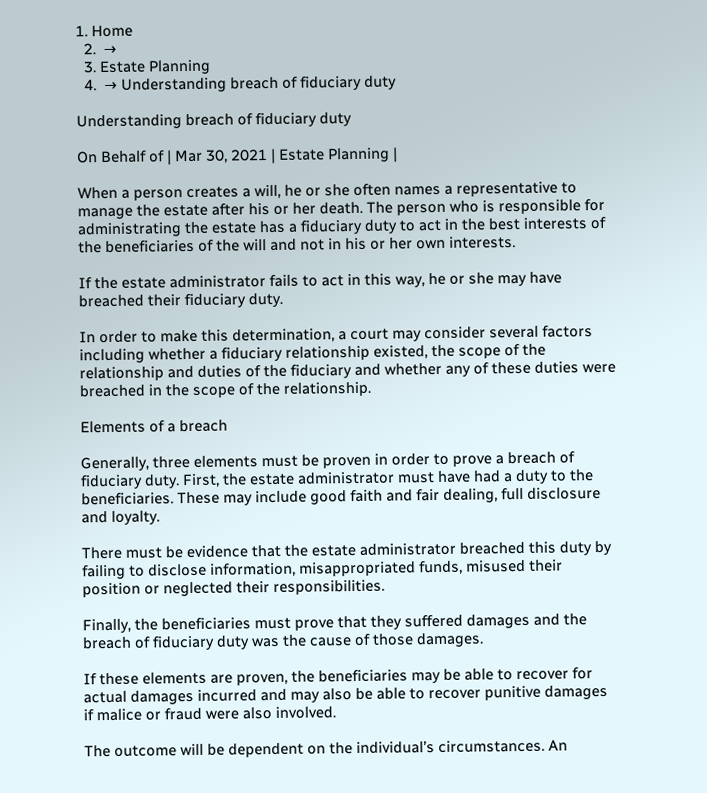1. Home
  2.  →
  3. Estate Planning
  4.  → Understanding breach of fiduciary duty

Understanding breach of fiduciary duty

On Behalf of | Mar 30, 2021 | Estate Planning |

When a person creates a will, he or she often names a representative to manage the estate after his or her death. The person who is responsible for administrating the estate has a fiduciary duty to act in the best interests of the beneficiaries of the will and not in his or her own interests.

If the estate administrator fails to act in this way, he or she may have breached their fiduciary duty.

In order to make this determination, a court may consider several factors including whether a fiduciary relationship existed, the scope of the relationship and duties of the fiduciary and whether any of these duties were breached in the scope of the relationship.

Elements of a breach

Generally, three elements must be proven in order to prove a breach of fiduciary duty. First, the estate administrator must have had a duty to the beneficiaries. These may include good faith and fair dealing, full disclosure and loyalty.

There must be evidence that the estate administrator breached this duty by failing to disclose information, misappropriated funds, misused their position or neglected their responsibilities.

Finally, the beneficiaries must prove that they suffered damages and the breach of fiduciary duty was the cause of those damages.

If these elements are proven, the beneficiaries may be able to recover for actual damages incurred and may also be able to recover punitive damages if malice or fraud were also involved.

The outcome will be dependent on the individual’s circumstances. An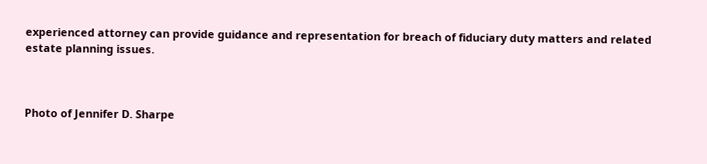experienced attorney can provide guidance and representation for breach of fiduciary duty matters and related estate planning issues.



Photo of Jennifer D. Sharpe